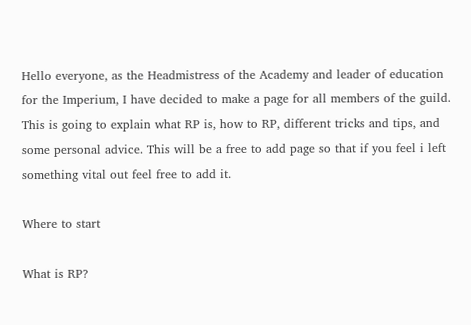Hello everyone, as the Headmistress of the Academy and leader of education for the Imperium, I have decided to make a page for all members of the guild. This is going to explain what RP is, how to RP, different tricks and tips, and some personal advice. This will be a free to add page so that if you feel i left something vital out feel free to add it.

Where to start

What is RP?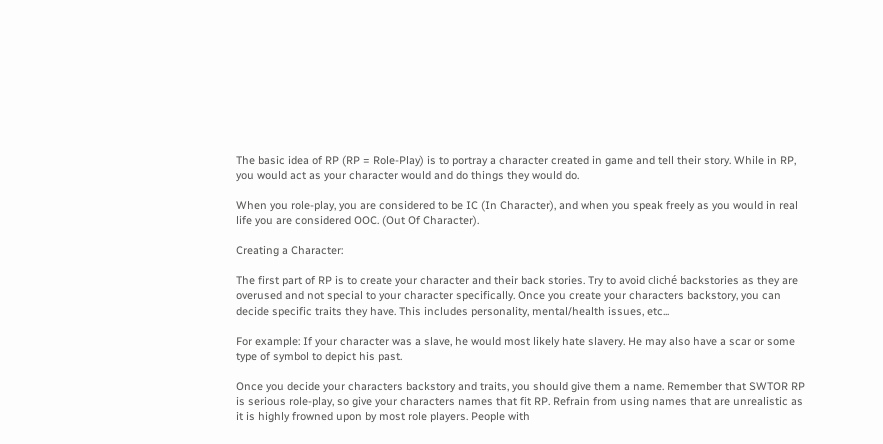The basic idea of RP (RP = Role-Play) is to portray a character created in game and tell their story. While in RP, you would act as your character would and do things they would do.

When you role-play, you are considered to be IC (In Character), and when you speak freely as you would in real life you are considered OOC. (Out Of Character).

Creating a Character:

The first part of RP is to create your character and their back stories. Try to avoid cliché backstories as they are overused and not special to your character specifically. Once you create your characters backstory, you can decide specific traits they have. This includes personality, mental/health issues, etc...

For example: If your character was a slave, he would most likely hate slavery. He may also have a scar or some type of symbol to depict his past.

Once you decide your characters backstory and traits, you should give them a name. Remember that SWTOR RP is serious role-play, so give your characters names that fit RP. Refrain from using names that are unrealistic as it is highly frowned upon by most role players. People with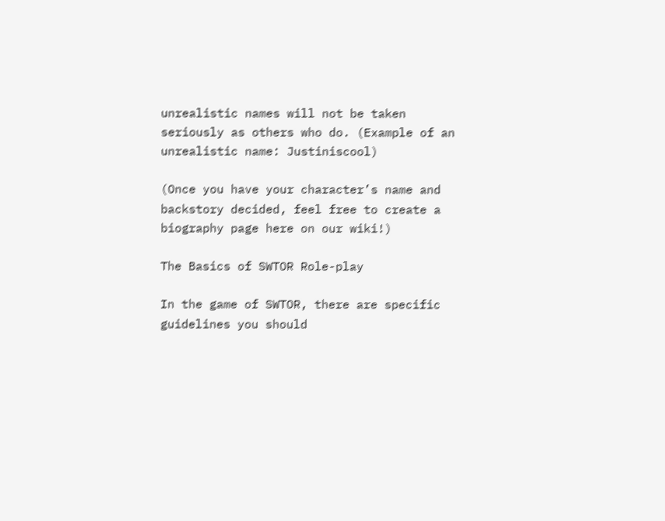unrealistic names will not be taken seriously as others who do. (Example of an unrealistic name: Justiniscool)

(Once you have your character’s name and backstory decided, feel free to create a biography page here on our wiki!)

The Basics of SWTOR Role-play

In the game of SWTOR, there are specific guidelines you should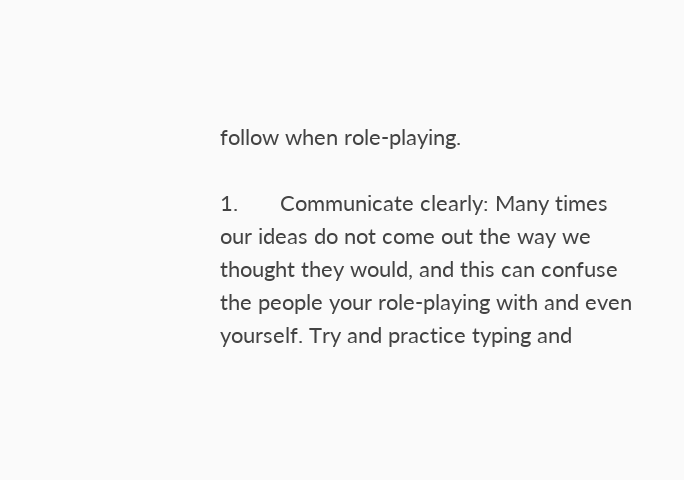follow when role-playing.

1.       Communicate clearly: Many times our ideas do not come out the way we thought they would, and this can confuse the people your role-playing with and even yourself. Try and practice typing and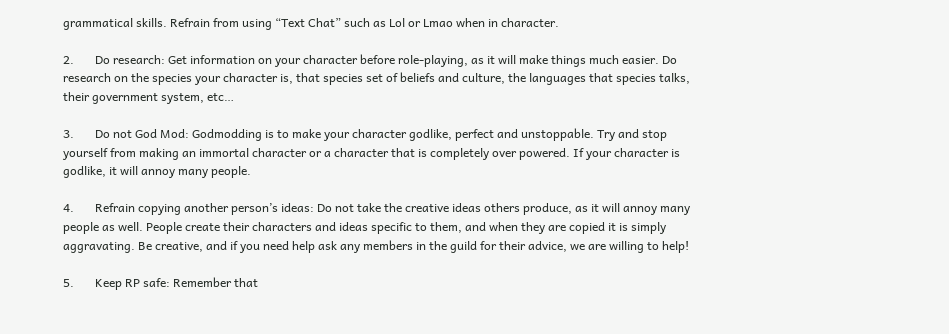grammatical skills. Refrain from using “Text Chat” such as Lol or Lmao when in character.

2.       Do research: Get information on your character before role-playing, as it will make things much easier. Do research on the species your character is, that species set of beliefs and culture, the languages that species talks, their government system, etc…

3.       Do not God Mod: Godmodding is to make your character godlike, perfect and unstoppable. Try and stop yourself from making an immortal character or a character that is completely over powered. If your character is godlike, it will annoy many people.

4.       Refrain copying another person’s ideas: Do not take the creative ideas others produce, as it will annoy many people as well. People create their characters and ideas specific to them, and when they are copied it is simply aggravating. Be creative, and if you need help ask any members in the guild for their advice, we are willing to help!

5.       Keep RP safe: Remember that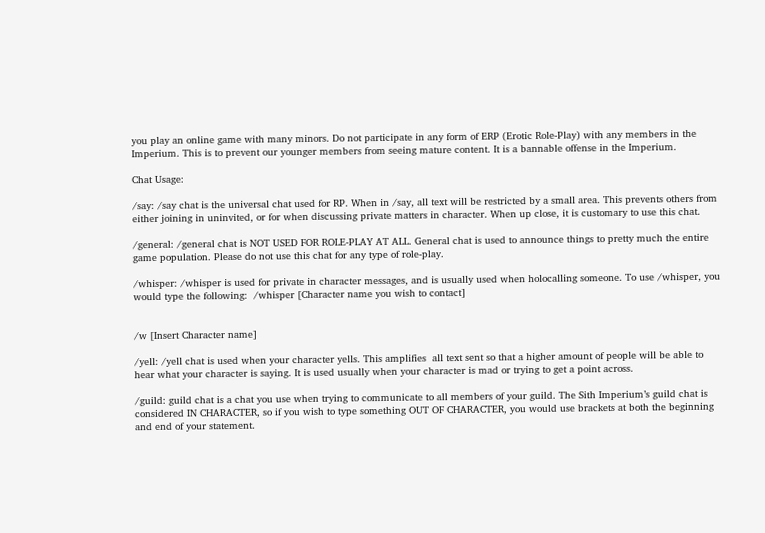you play an online game with many minors. Do not participate in any form of ERP (Erotic Role-Play) with any members in the Imperium. This is to prevent our younger members from seeing mature content. It is a bannable offense in the Imperium.

Chat Usage:

/say: /say chat is the universal chat used for RP. When in /say, all text will be restricted by a small area. This prevents others from either joining in uninvited, or for when discussing private matters in character. When up close, it is customary to use this chat.

/general: /general chat is NOT USED FOR ROLE-PLAY AT ALL. General chat is used to announce things to pretty much the entire game population. Please do not use this chat for any type of role-play.

/whisper: /whisper is used for private in character messages, and is usually used when holocalling someone. To use /whisper, you would type the following:  /whisper [Character name you wish to contact]


/w [Insert Character name]

/yell: /yell chat is used when your character yells. This amplifies  all text sent so that a higher amount of people will be able to hear what your character is saying. It is used usually when your character is mad or trying to get a point across.

/guild: guild chat is a chat you use when trying to communicate to all members of your guild. The Sith Imperium’s guild chat is considered IN CHARACTER, so if you wish to type something OUT OF CHARACTER, you would use brackets at both the beginning and end of your statement.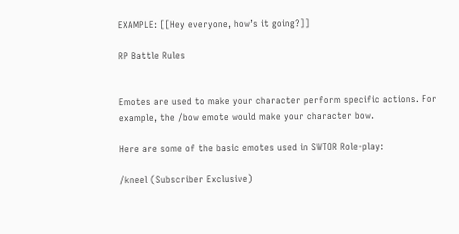EXAMPLE: [[Hey everyone, how’s it going?]]

RP Battle Rules


Emotes are used to make your character perform specific actions. For example, the /bow emote would make your character bow.

Here are some of the basic emotes used in SWTOR Role-play:

/kneel (Subscriber Exclusive)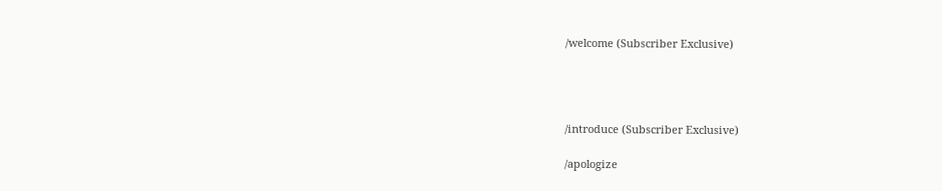/welcome (Subscriber Exclusive)




/introduce (Subscriber Exclusive)

/apologize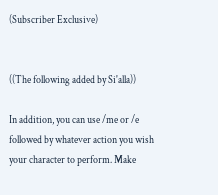(Subscriber Exclusive)


((The following added by Si'alla))

In addition, you can use /me or /e followed by whatever action you wish your character to perform. Make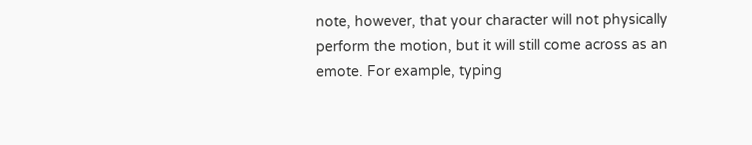note, however, that your character will not physically perform the motion, but it will still come across as an emote. For example, typing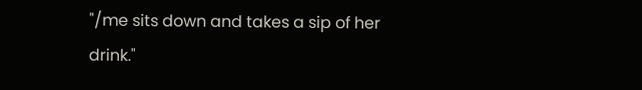"/me sits down and takes a sip of her drink."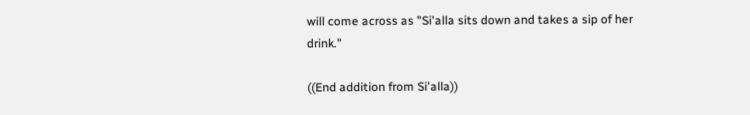will come across as "Si'alla sits down and takes a sip of her drink."

((End addition from Si'alla))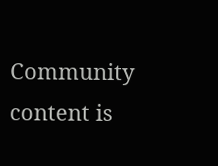Community content is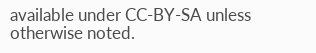available under CC-BY-SA unless otherwise noted.